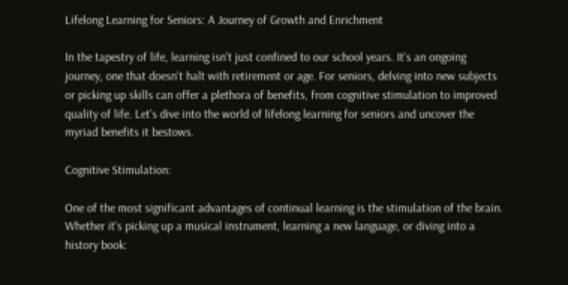Lifelong Learning for Seniors: A Journey of Growth and Enrichment

In the tapestry of life, learning isn't just confined to our school years. It's an ongoing journey, one that doesn't halt with retirement or age. For seniors, delving into new subjects or picking up skills can offer a plethora of benefits, from cognitive stimulation to improved quality of life. Let's dive into the world of lifelong learning for seniors and uncover the myriad benefits it bestows.

Cognitive Stimulation:

One of the most significant advantages of continual learning is the stimulation of the brain. Whether it's picking up a musical instrument, learning a new language, or diving into a history book: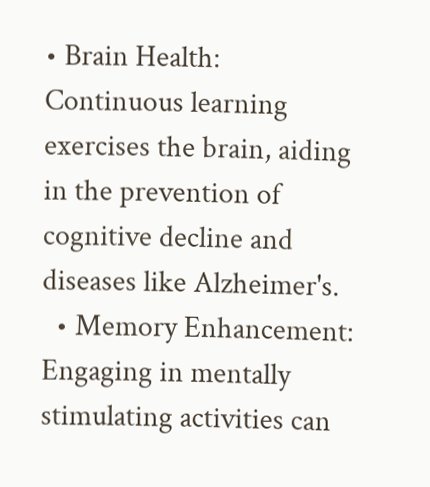• Brain Health: Continuous learning exercises the brain, aiding in the prevention of cognitive decline and diseases like Alzheimer's.
  • Memory Enhancement: Engaging in mentally stimulating activities can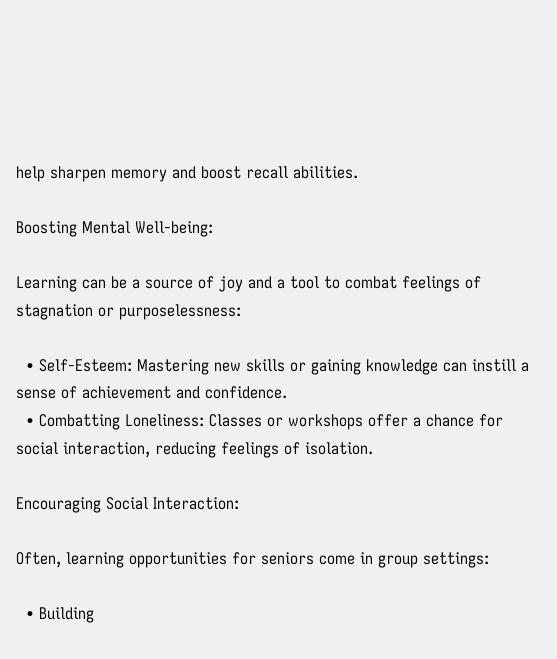help sharpen memory and boost recall abilities.

Boosting Mental Well-being:

Learning can be a source of joy and a tool to combat feelings of stagnation or purposelessness:

  • Self-Esteem: Mastering new skills or gaining knowledge can instill a sense of achievement and confidence.
  • Combatting Loneliness: Classes or workshops offer a chance for social interaction, reducing feelings of isolation.

Encouraging Social Interaction:

Often, learning opportunities for seniors come in group settings:

  • Building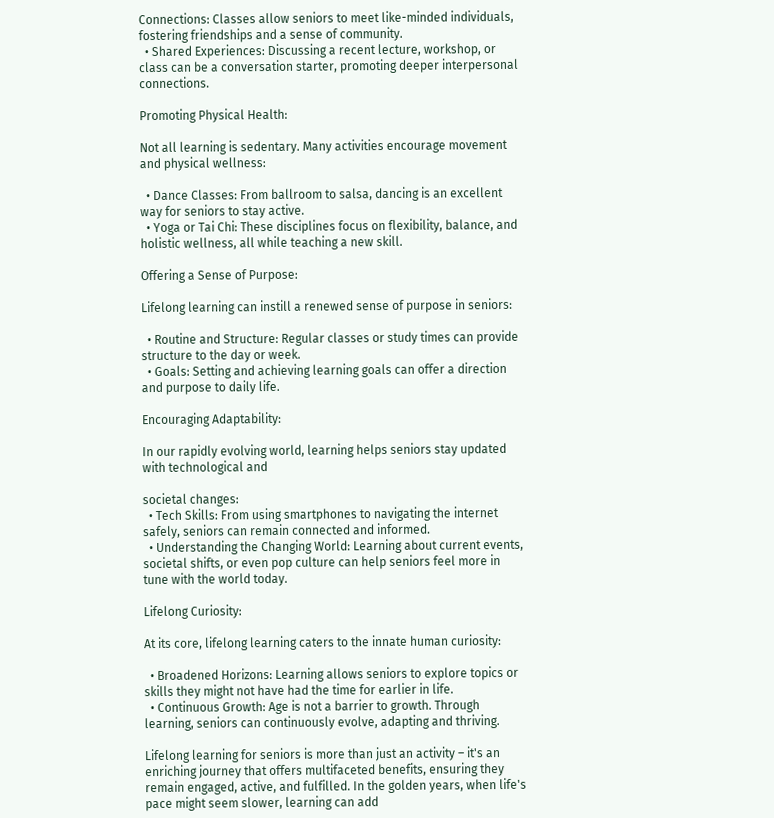Connections: Classes allow seniors to meet like-minded individuals, fostering friendships and a sense of community.
  • Shared Experiences: Discussing a recent lecture, workshop, or class can be a conversation starter, promoting deeper interpersonal connections.

Promoting Physical Health:

Not all learning is sedentary. Many activities encourage movement and physical wellness:

  • Dance Classes: From ballroom to salsa, dancing is an excellent way for seniors to stay active.
  • Yoga or Tai Chi: These disciplines focus on flexibility, balance, and holistic wellness, all while teaching a new skill.

Offering a Sense of Purpose:

Lifelong learning can instill a renewed sense of purpose in seniors:

  • Routine and Structure: Regular classes or study times can provide structure to the day or week.
  • Goals: Setting and achieving learning goals can offer a direction and purpose to daily life.

Encouraging Adaptability:

In our rapidly evolving world, learning helps seniors stay updated with technological and

societal changes:
  • Tech Skills: From using smartphones to navigating the internet safely, seniors can remain connected and informed.
  • Understanding the Changing World: Learning about current events, societal shifts, or even pop culture can help seniors feel more in tune with the world today.

Lifelong Curiosity:

At its core, lifelong learning caters to the innate human curiosity:

  • Broadened Horizons: Learning allows seniors to explore topics or skills they might not have had the time for earlier in life.
  • Continuous Growth: Age is not a barrier to growth. Through learning, seniors can continuously evolve, adapting and thriving.

Lifelong learning for seniors is more than just an activity – it's an enriching journey that offers multifaceted benefits, ensuring they remain engaged, active, and fulfilled. In the golden years, when life's pace might seem slower, learning can add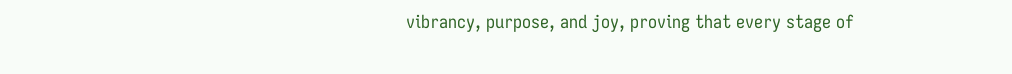vibrancy, purpose, and joy, proving that every stage of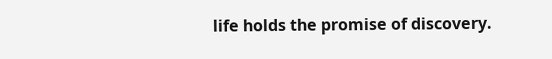life holds the promise of discovery.